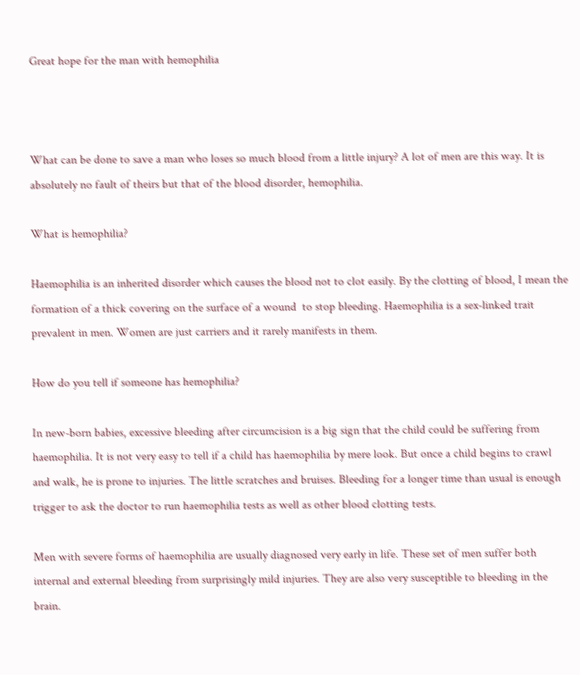Great hope for the man with hemophilia



What can be done to save a man who loses so much blood from a little injury? A lot of men are this way. It is absolutely no fault of theirs but that of the blood disorder, hemophilia.

What is hemophilia?

Haemophilia is an inherited disorder which causes the blood not to clot easily. By the clotting of blood, I mean the formation of a thick covering on the surface of a wound  to stop bleeding. Haemophilia is a sex-linked trait prevalent in men. Women are just carriers and it rarely manifests in them.

How do you tell if someone has hemophilia?

In new-born babies, excessive bleeding after circumcision is a big sign that the child could be suffering from haemophilia. It is not very easy to tell if a child has haemophilia by mere look. But once a child begins to crawl and walk, he is prone to injuries. The little scratches and bruises. Bleeding for a longer time than usual is enough trigger to ask the doctor to run haemophilia tests as well as other blood clotting tests.

Men with severe forms of haemophilia are usually diagnosed very early in life. These set of men suffer both internal and external bleeding from surprisingly mild injuries. They are also very susceptible to bleeding in the brain.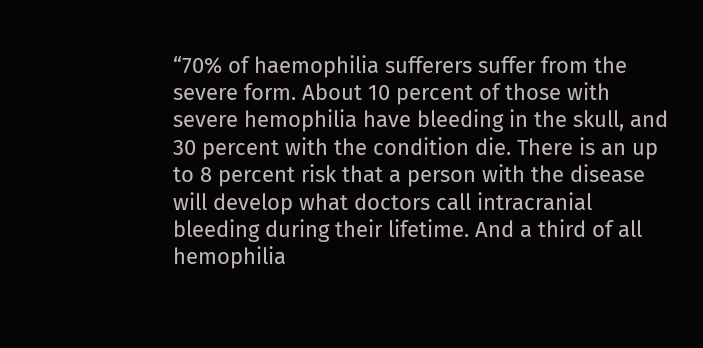“70% of haemophilia sufferers suffer from the severe form. About 10 percent of those with severe hemophilia have bleeding in the skull, and 30 percent with the condition die. There is an up to 8 percent risk that a person with the disease will develop what doctors call intracranial bleeding during their lifetime. And a third of all hemophilia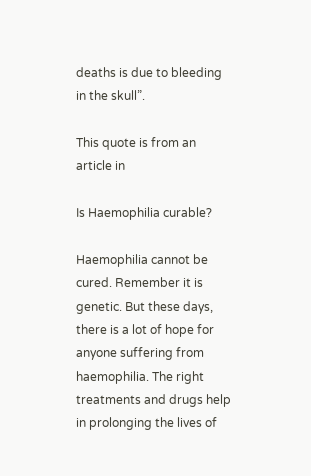deaths is due to bleeding in the skull”.

This quote is from an article in

Is Haemophilia curable?

Haemophilia cannot be cured. Remember it is genetic. But these days, there is a lot of hope for anyone suffering from haemophilia. The right treatments and drugs help in prolonging the lives of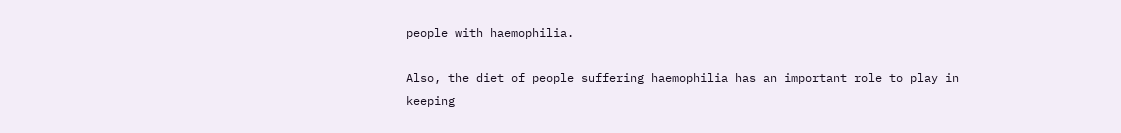people with haemophilia.

Also, the diet of people suffering haemophilia has an important role to play in keeping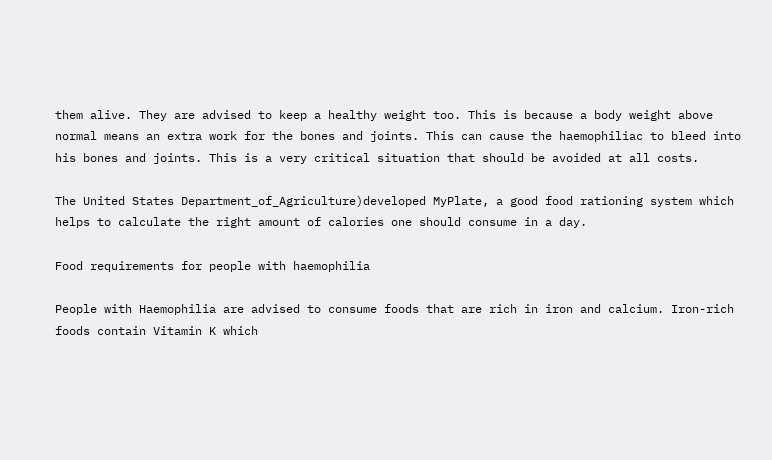them alive. They are advised to keep a healthy weight too. This is because a body weight above normal means an extra work for the bones and joints. This can cause the haemophiliac to bleed into his bones and joints. This is a very critical situation that should be avoided at all costs.

The United States Department_of_Agriculture)developed MyPlate, a good food rationing system which helps to calculate the right amount of calories one should consume in a day.

Food requirements for people with haemophilia

People with Haemophilia are advised to consume foods that are rich in iron and calcium. Iron-rich foods contain Vitamin K which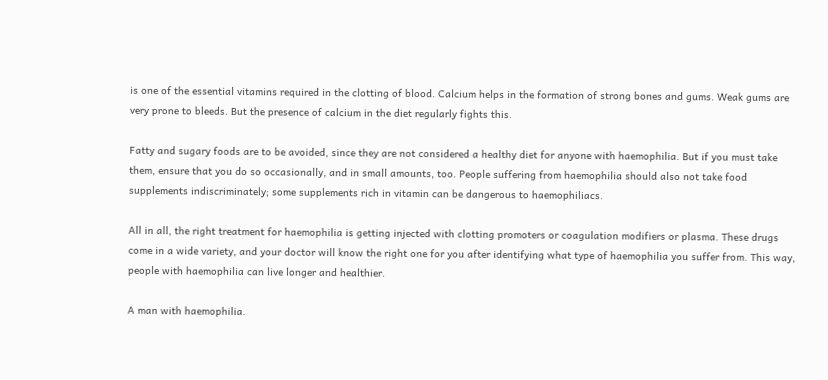is one of the essential vitamins required in the clotting of blood. Calcium helps in the formation of strong bones and gums. Weak gums are very prone to bleeds. But the presence of calcium in the diet regularly fights this.

Fatty and sugary foods are to be avoided, since they are not considered a healthy diet for anyone with haemophilia. But if you must take them, ensure that you do so occasionally, and in small amounts, too. People suffering from haemophilia should also not take food supplements indiscriminately; some supplements rich in vitamin can be dangerous to haemophiliacs.

All in all, the right treatment for haemophilia is getting injected with clotting promoters or coagulation modifiers or plasma. These drugs come in a wide variety, and your doctor will know the right one for you after identifying what type of haemophilia you suffer from. This way, people with haemophilia can live longer and healthier.

A man with haemophilia.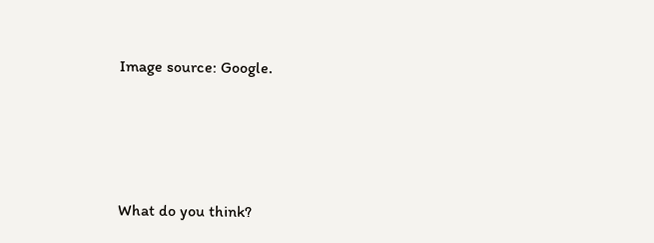Image source: Google.




What do you think?